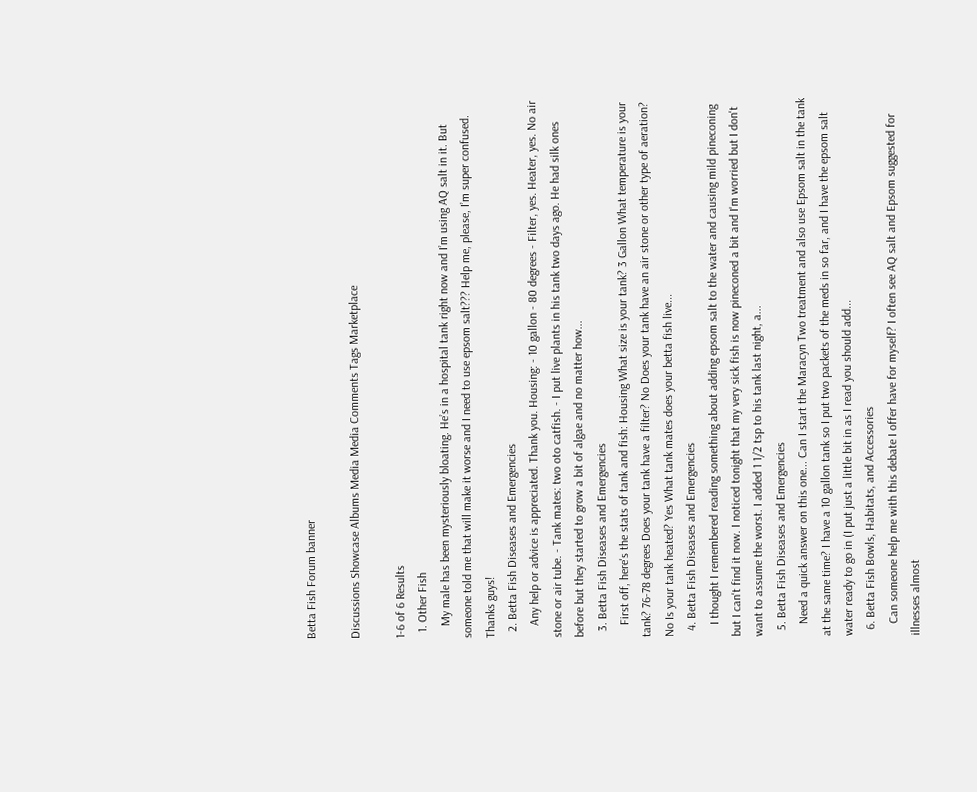Betta Fish Forum banner

Discussions Showcase Albums Media Media Comments Tags Marketplace

1-6 of 6 Results
  1. Other Fish
    My male has been mysteriously bloating. He’s in a hospital tank right now and I’m using AQ salt in it. But someone told me that will make it worse and I need to use epsom salt??? Help me, please, I’m super confused. Thanks guys!
  2. Betta Fish Diseases and Emergencies
    Any help or advice is appreciated. Thank you. Housing: - 10 gallon - 80 degrees - Filter, yes. Heater, yes. No air stone or air tube. - Tank mates: two oto catfish. - I put live plants in his tank two days ago. He had silk ones before but they started to grow a bit of algae and no matter how...
  3. Betta Fish Diseases and Emergencies
    First off, here's the stats of tank and fish: Housing What size is your tank? 3 Gallon What temperature is your tank? 76-78 degrees Does your tank have a filter? No Does your tank have an air stone or other type of aeration? No Is your tank heated? Yes What tank mates does your betta fish live...
  4. Betta Fish Diseases and Emergencies
    I thought I remembered reading something about adding epsom salt to the water and causing mild pineconing but I can't find it now. I noticed tonight that my very sick fish is now pineconed a bit and I'm worried but I don't want to assume the worst. I added 1 1/2 tsp to his tank last night, a...
  5. Betta Fish Diseases and Emergencies
    Need a quick answer on this one... Can I start the Maracyn Two treatment and also use Epsom salt in the tank at the same time? I have a 10 gallon tank so I put two packets of the meds in so far, and I have the epsom salt water ready to go in (I put just a little bit in as I read you should add...
  6. Betta Fish Bowls, Habitats, and Accessories
    Can someone help me with this debate I offer have for myself? I often see AQ salt and Epsom suggested for illnesses almost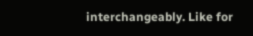interchangeably. Like for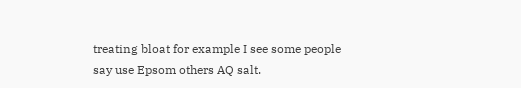treating bloat for example I see some people say use Epsom others AQ salt.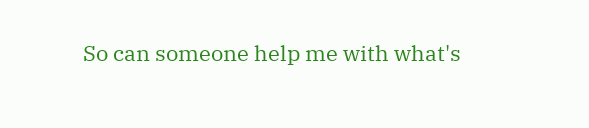So can someone help me with what's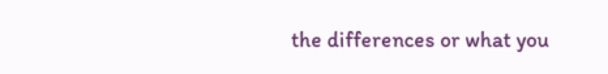the differences or what you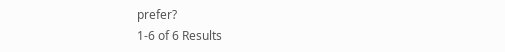prefer?
1-6 of 6 Results